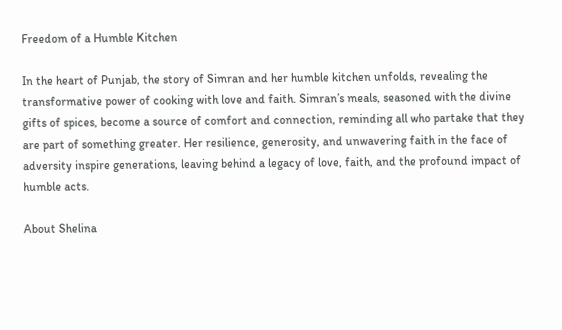Freedom of a Humble Kitchen

In the heart of Punjab, the story of Simran and her humble kitchen unfolds, revealing the transformative power of cooking with love and faith. Simran’s meals, seasoned with the divine gifts of spices, become a source of comfort and connection, reminding all who partake that they are part of something greater. Her resilience, generosity, and unwavering faith in the face of adversity inspire generations, leaving behind a legacy of love, faith, and the profound impact of humble acts.

About Shelina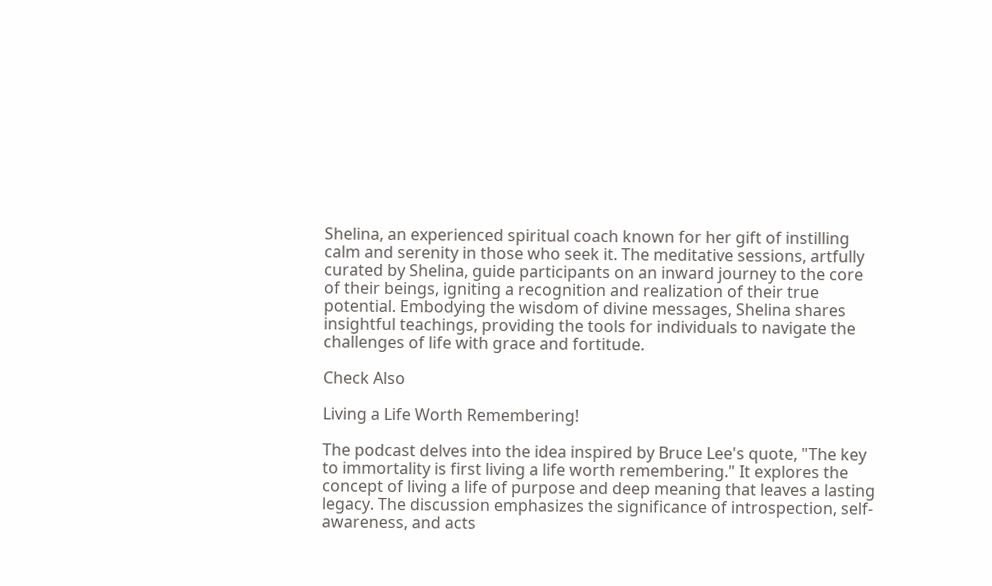Shelina, an experienced spiritual coach known for her gift of instilling calm and serenity in those who seek it. The meditative sessions, artfully curated by Shelina, guide participants on an inward journey to the core of their beings, igniting a recognition and realization of their true potential. Embodying the wisdom of divine messages, Shelina shares insightful teachings, providing the tools for individuals to navigate the challenges of life with grace and fortitude.

Check Also

Living a Life Worth Remembering!

The podcast delves into the idea inspired by Bruce Lee's quote, "The key to immortality is first living a life worth remembering." It explores the concept of living a life of purpose and deep meaning that leaves a lasting legacy. The discussion emphasizes the significance of introspection, self-awareness, and acts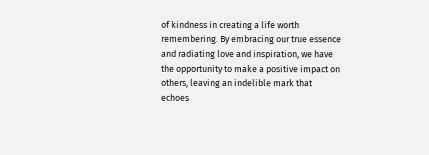of kindness in creating a life worth remembering. By embracing our true essence and radiating love and inspiration, we have the opportunity to make a positive impact on others, leaving an indelible mark that echoes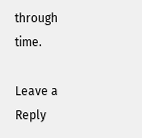through time.

Leave a Reply